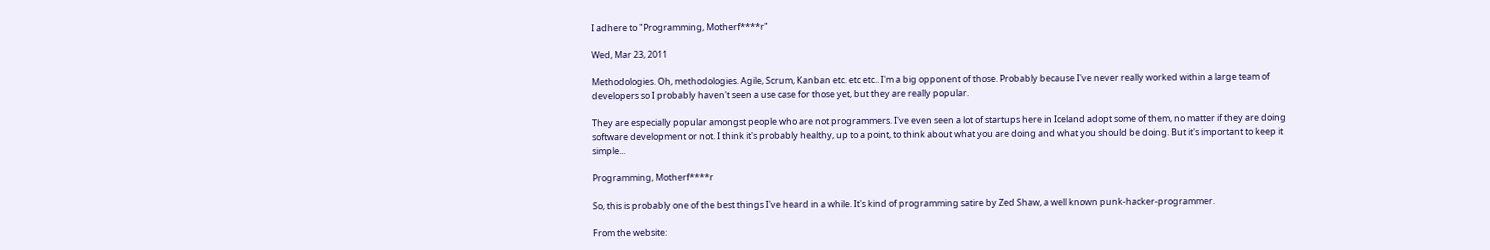I adhere to "Programming, Motherf****r"

Wed, Mar 23, 2011

Methodologies. Oh, methodologies. Agile, Scrum, Kanban etc. etc etc.. I'm a big opponent of those. Probably because I've never really worked within a large team of developers so I probably haven't seen a use case for those yet, but they are really popular.

They are especially popular amongst people who are not programmers. I've even seen a lot of startups here in Iceland adopt some of them, no matter if they are doing software development or not. I think it's probably healthy, up to a point, to think about what you are doing and what you should be doing. But it's important to keep it simple...

Programming, Motherf****r

So, this is probably one of the best things I've heard in a while. It's kind of programming satire by Zed Shaw, a well known punk-hacker-programmer.

From the website: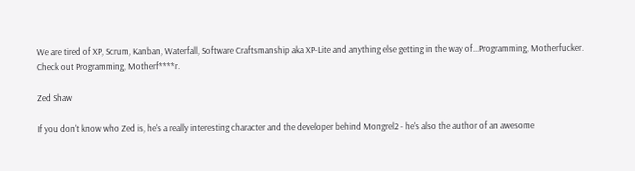We are tired of XP, Scrum, Kanban, Waterfall, Software Craftsmanship aka XP-Lite and anything else getting in the way of...Programming, Motherfucker.
Check out Programming, Motherf****r.

Zed Shaw

If you don't know who Zed is, he's a really interesting character and the developer behind Mongrel2 - he's also the author of an awesome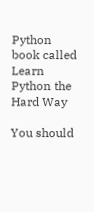Python book called Learn Python the Hard Way

You should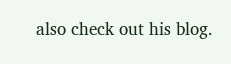also check out his blog.